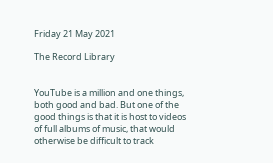Friday 21 May 2021

The Record Library


YouTube is a million and one things, both good and bad. But one of the good things is that it is host to videos of full albums of music, that would otherwise be difficult to track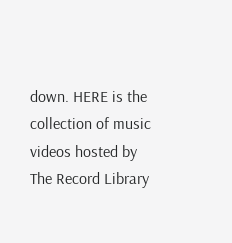down. HERE is the collection of music videos hosted by The Record Library